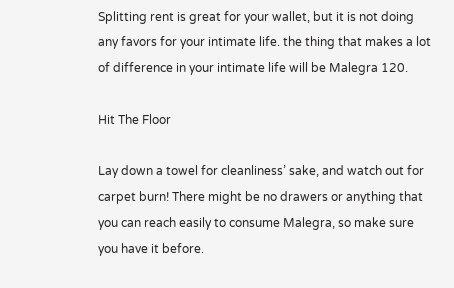Splitting rent is great for your wallet, but it is not doing any favors for your intimate life. the thing that makes a lot of difference in your intimate life will be Malegra 120.

Hit The Floor

Lay down a towel for cleanliness’ sake, and watch out for carpet burn! There might be no drawers or anything that you can reach easily to consume Malegra, so make sure you have it before.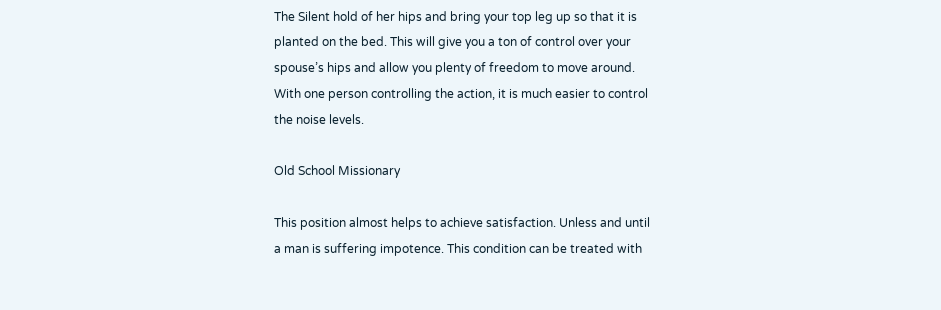The Silent hold of her hips and bring your top leg up so that it is planted on the bed. This will give you a ton of control over your spouse’s hips and allow you plenty of freedom to move around. With one person controlling the action, it is much easier to control the noise levels.

Old School Missionary

This position almost helps to achieve satisfaction. Unless and until a man is suffering impotence. This condition can be treated with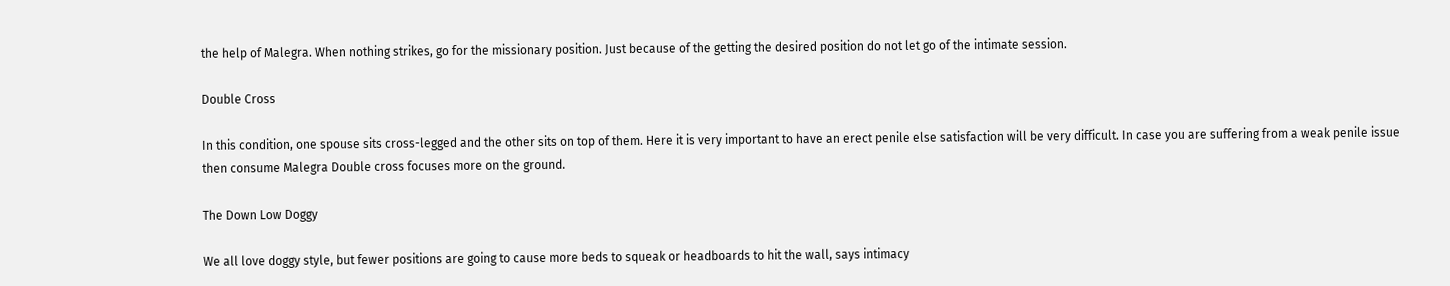the help of Malegra. When nothing strikes, go for the missionary position. Just because of the getting the desired position do not let go of the intimate session.

Double Cross

In this condition, one spouse sits cross-legged and the other sits on top of them. Here it is very important to have an erect penile else satisfaction will be very difficult. In case you are suffering from a weak penile issue then consume Malegra Double cross focuses more on the ground.

The Down Low Doggy

We all love doggy style, but fewer positions are going to cause more beds to squeak or headboards to hit the wall, says intimacy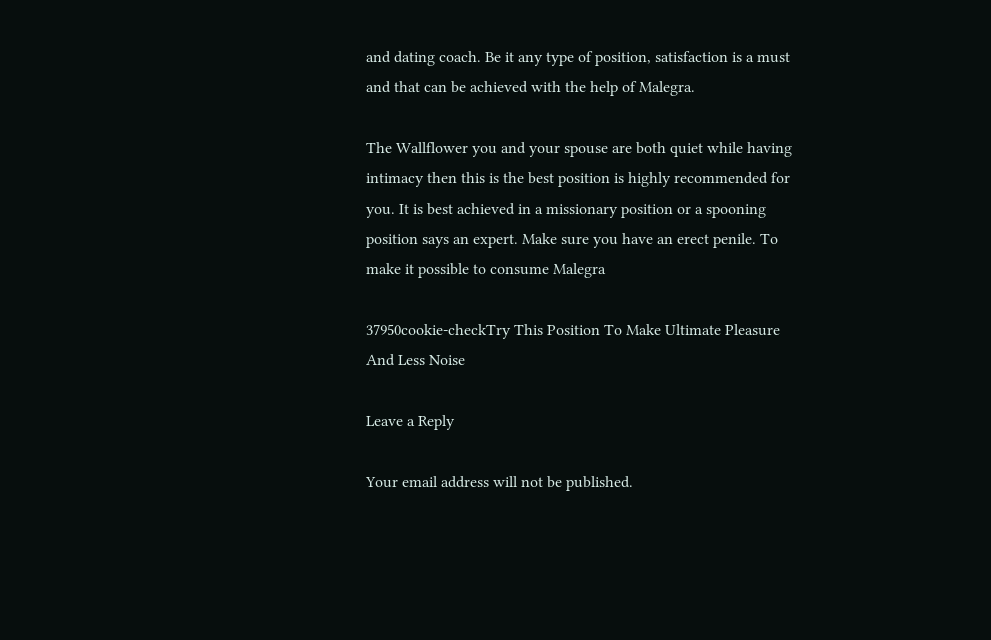and dating coach. Be it any type of position, satisfaction is a must and that can be achieved with the help of Malegra.

The Wallflower you and your spouse are both quiet while having intimacy then this is the best position is highly recommended for you. It is best achieved in a missionary position or a spooning position says an expert. Make sure you have an erect penile. To make it possible to consume Malegra

37950cookie-checkTry This Position To Make Ultimate Pleasure And Less Noise

Leave a Reply

Your email address will not be published.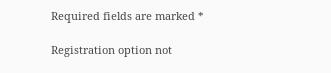Required fields are marked *

Registration option not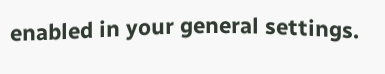enabled in your general settings.